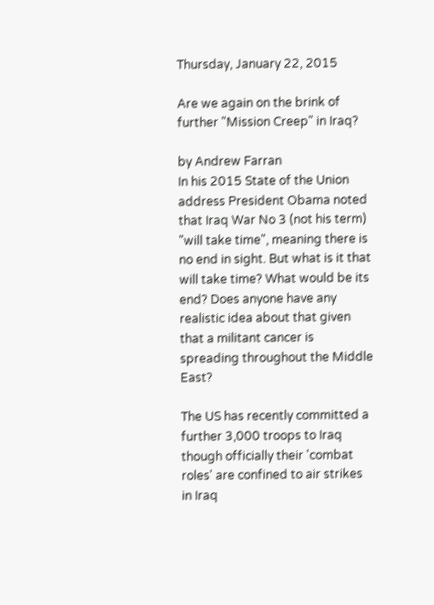Thursday, January 22, 2015

Are we again on the brink of further "Mission Creep" in Iraq?

by Andrew Farran
In his 2015 State of the Union address President Obama noted that Iraq War No 3 (not his term) "will take time", meaning there is no end in sight. But what is it that  will take time? What would be its end? Does anyone have any realistic idea about that given that a militant cancer is spreading throughout the Middle East?

The US has recently committed a further 3,000 troops to Iraq though officially their 'combat roles' are confined to air strikes in Iraq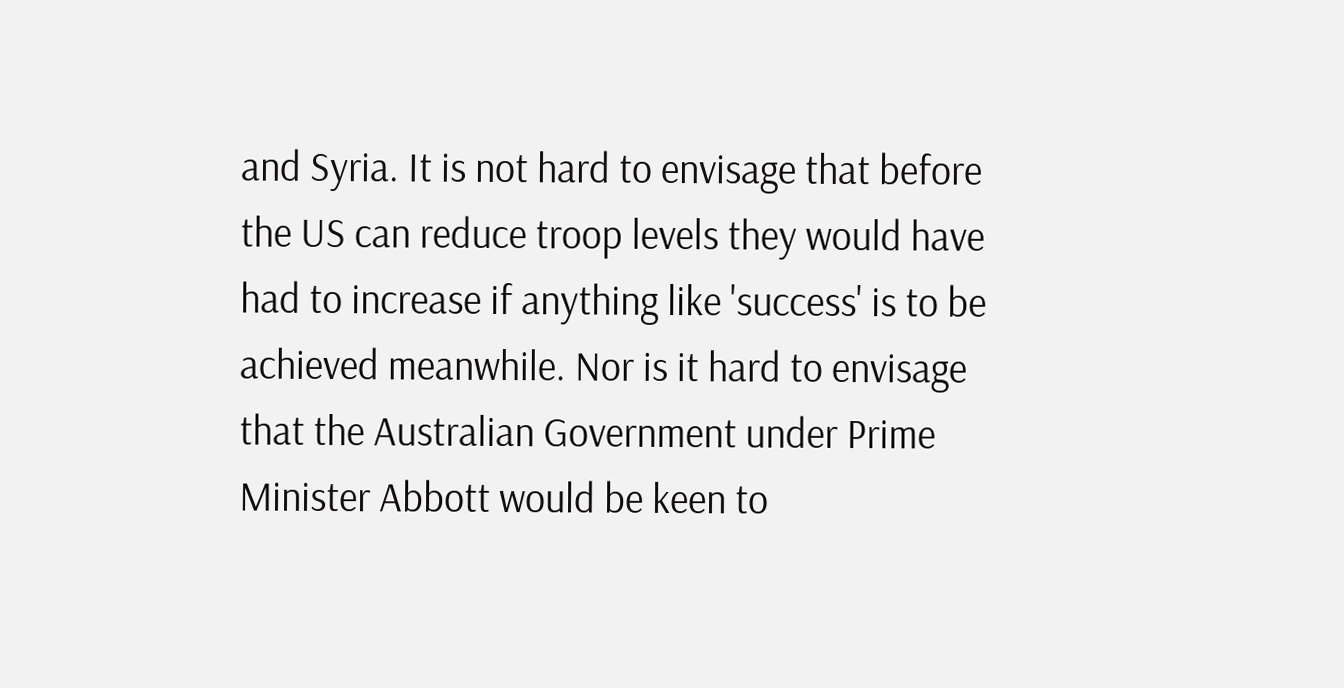and Syria. It is not hard to envisage that before the US can reduce troop levels they would have had to increase if anything like 'success' is to be achieved meanwhile. Nor is it hard to envisage that the Australian Government under Prime Minister Abbott would be keen to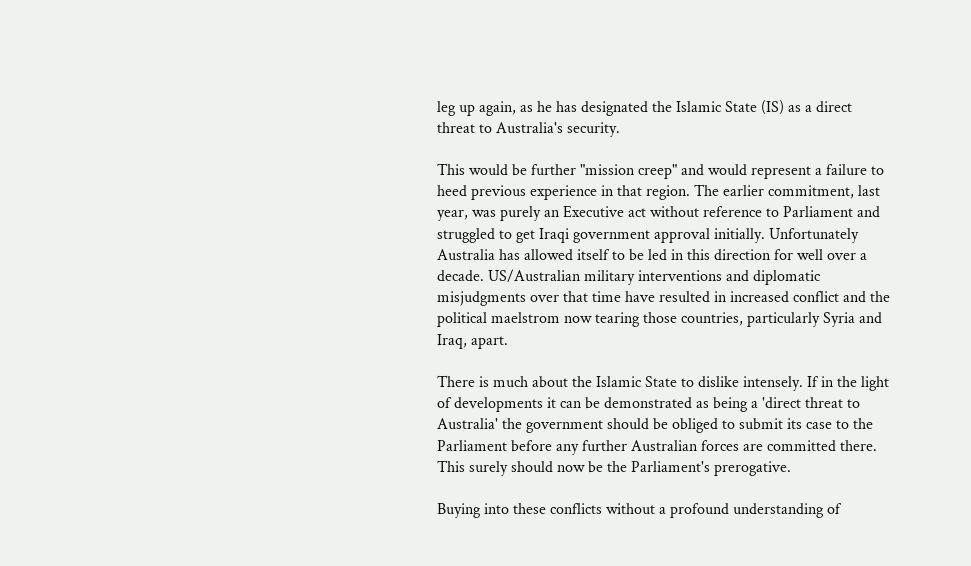leg up again, as he has designated the Islamic State (IS) as a direct threat to Australia's security.

This would be further "mission creep" and would represent a failure to heed previous experience in that region. The earlier commitment, last year, was purely an Executive act without reference to Parliament and struggled to get Iraqi government approval initially. Unfortunately Australia has allowed itself to be led in this direction for well over a decade. US/Australian military interventions and diplomatic misjudgments over that time have resulted in increased conflict and the political maelstrom now tearing those countries, particularly Syria and Iraq, apart.

There is much about the Islamic State to dislike intensely. If in the light of developments it can be demonstrated as being a 'direct threat to Australia' the government should be obliged to submit its case to the Parliament before any further Australian forces are committed there. This surely should now be the Parliament's prerogative.

Buying into these conflicts without a profound understanding of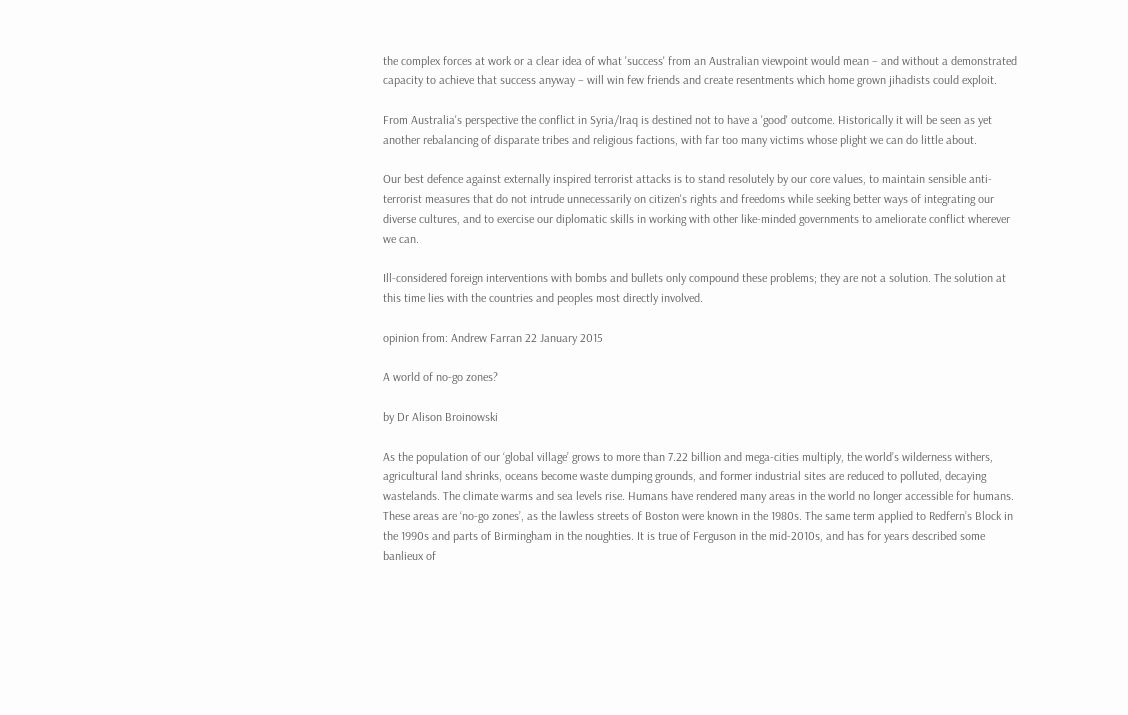the complex forces at work or a clear idea of what 'success' from an Australian viewpoint would mean – and without a demonstrated capacity to achieve that success anyway – will win few friends and create resentments which home grown jihadists could exploit.

From Australia's perspective the conflict in Syria/Iraq is destined not to have a 'good' outcome. Historically it will be seen as yet another rebalancing of disparate tribes and religious factions, with far too many victims whose plight we can do little about.

Our best defence against externally inspired terrorist attacks is to stand resolutely by our core values, to maintain sensible anti-terrorist measures that do not intrude unnecessarily on citizen's rights and freedoms while seeking better ways of integrating our diverse cultures, and to exercise our diplomatic skills in working with other like-minded governments to ameliorate conflict wherever we can.

Ill-considered foreign interventions with bombs and bullets only compound these problems; they are not a solution. The solution at this time lies with the countries and peoples most directly involved.

opinion from: Andrew Farran 22 January 2015

A world of no-go zones?

by Dr Alison Broinowski

As the population of our ‘global village’ grows to more than 7.22 billion and mega-cities multiply, the world’s wilderness withers, agricultural land shrinks, oceans become waste dumping grounds, and former industrial sites are reduced to polluted, decaying wastelands. The climate warms and sea levels rise. Humans have rendered many areas in the world no longer accessible for humans.
These areas are ‘no-go zones’, as the lawless streets of Boston were known in the 1980s. The same term applied to Redfern’s Block in the 1990s and parts of Birmingham in the noughties. It is true of Ferguson in the mid-2010s, and has for years described some banlieux of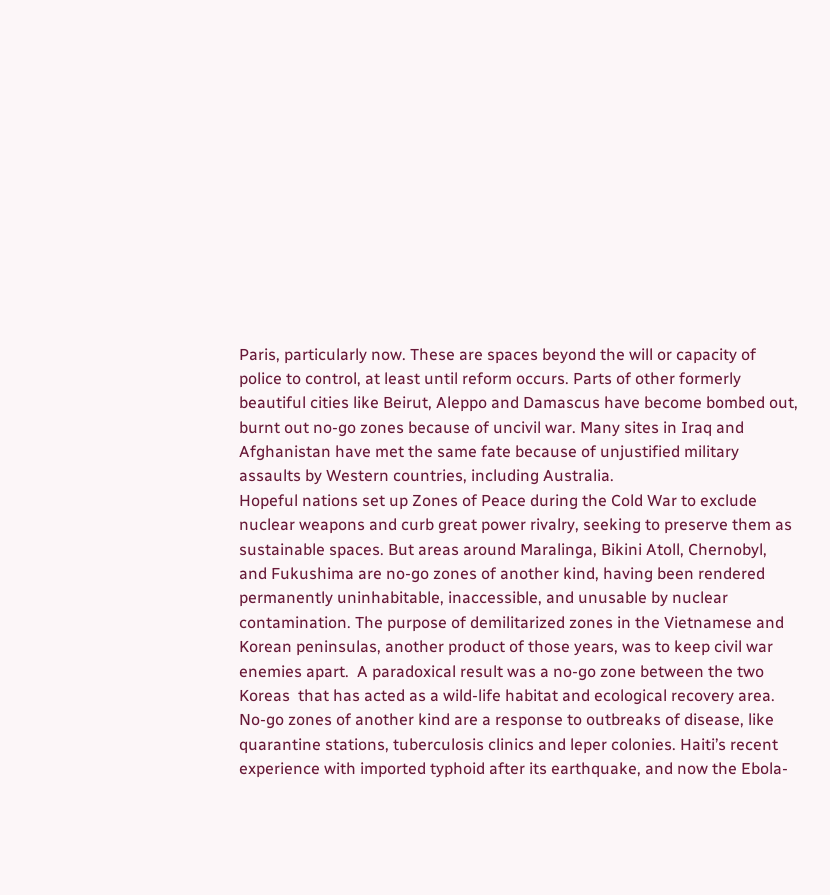Paris, particularly now. These are spaces beyond the will or capacity of police to control, at least until reform occurs. Parts of other formerly beautiful cities like Beirut, Aleppo and Damascus have become bombed out, burnt out no-go zones because of uncivil war. Many sites in Iraq and Afghanistan have met the same fate because of unjustified military assaults by Western countries, including Australia.
Hopeful nations set up Zones of Peace during the Cold War to exclude nuclear weapons and curb great power rivalry, seeking to preserve them as sustainable spaces. But areas around Maralinga, Bikini Atoll, Chernobyl, and Fukushima are no-go zones of another kind, having been rendered permanently uninhabitable, inaccessible, and unusable by nuclear contamination. The purpose of demilitarized zones in the Vietnamese and Korean peninsulas, another product of those years, was to keep civil war enemies apart.  A paradoxical result was a no-go zone between the two Koreas  that has acted as a wild-life habitat and ecological recovery area.
No-go zones of another kind are a response to outbreaks of disease, like quarantine stations, tuberculosis clinics and leper colonies. Haiti’s recent experience with imported typhoid after its earthquake, and now the Ebola-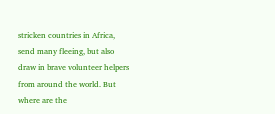stricken countries in Africa, send many fleeing, but also draw in brave volunteer helpers from around the world. But where are the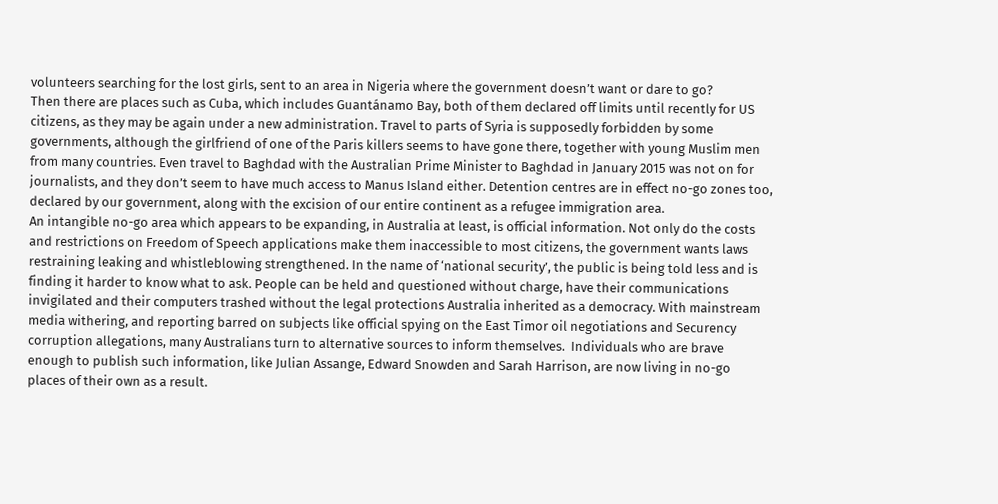volunteers searching for the lost girls, sent to an area in Nigeria where the government doesn’t want or dare to go?
Then there are places such as Cuba, which includes Guantánamo Bay, both of them declared off limits until recently for US citizens, as they may be again under a new administration. Travel to parts of Syria is supposedly forbidden by some governments, although the girlfriend of one of the Paris killers seems to have gone there, together with young Muslim men from many countries. Even travel to Baghdad with the Australian Prime Minister to Baghdad in January 2015 was not on for journalists, and they don’t seem to have much access to Manus Island either. Detention centres are in effect no-go zones too, declared by our government, along with the excision of our entire continent as a refugee immigration area.
An intangible no-go area which appears to be expanding, in Australia at least, is official information. Not only do the costs and restrictions on Freedom of Speech applications make them inaccessible to most citizens, the government wants laws restraining leaking and whistleblowing strengthened. In the name of ‘national security’, the public is being told less and is finding it harder to know what to ask. People can be held and questioned without charge, have their communications invigilated and their computers trashed without the legal protections Australia inherited as a democracy. With mainstream media withering, and reporting barred on subjects like official spying on the East Timor oil negotiations and Securency corruption allegations, many Australians turn to alternative sources to inform themselves.  Individuals who are brave enough to publish such information, like Julian Assange, Edward Snowden and Sarah Harrison, are now living in no-go places of their own as a result.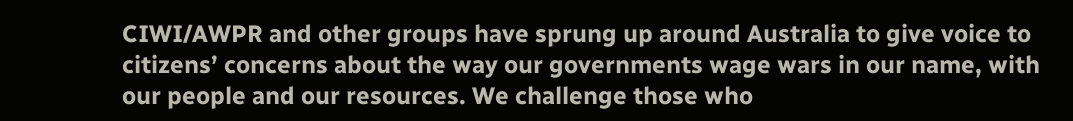CIWI/AWPR and other groups have sprung up around Australia to give voice to citizens’ concerns about the way our governments wage wars in our name, with our people and our resources. We challenge those who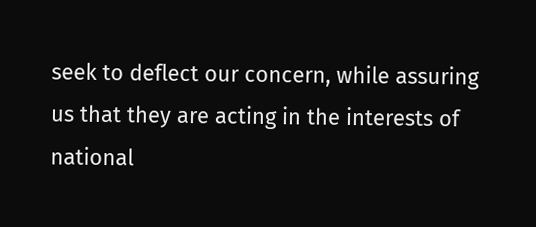seek to deflect our concern, while assuring us that they are acting in the interests of national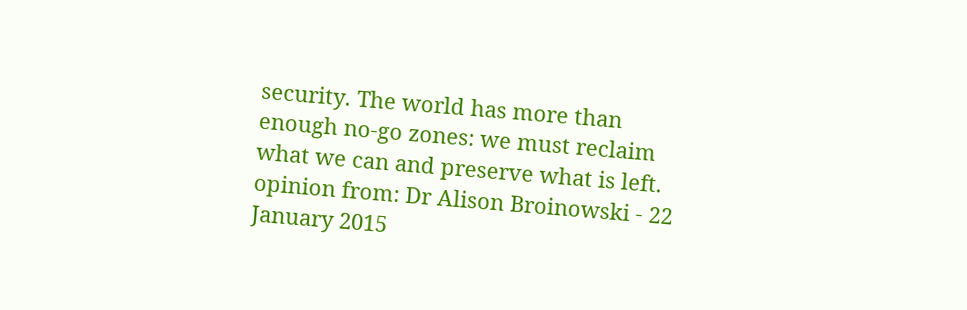security. The world has more than enough no-go zones: we must reclaim what we can and preserve what is left.
opinion from: Dr Alison Broinowski - 22 January 2015